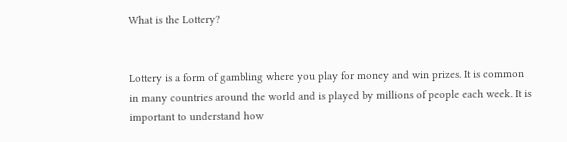What is the Lottery?


Lottery is a form of gambling where you play for money and win prizes. It is common in many countries around the world and is played by millions of people each week. It is important to understand how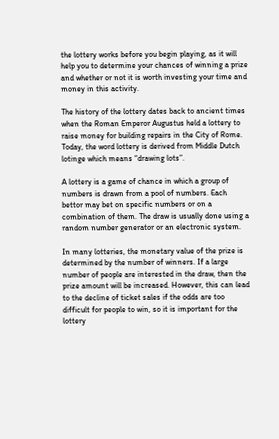the lottery works before you begin playing, as it will help you to determine your chances of winning a prize and whether or not it is worth investing your time and money in this activity.

The history of the lottery dates back to ancient times when the Roman Emperor Augustus held a lottery to raise money for building repairs in the City of Rome. Today, the word lottery is derived from Middle Dutch lotinge which means “drawing lots”.

A lottery is a game of chance in which a group of numbers is drawn from a pool of numbers. Each bettor may bet on specific numbers or on a combination of them. The draw is usually done using a random number generator or an electronic system.

In many lotteries, the monetary value of the prize is determined by the number of winners. If a large number of people are interested in the draw, then the prize amount will be increased. However, this can lead to the decline of ticket sales if the odds are too difficult for people to win, so it is important for the lottery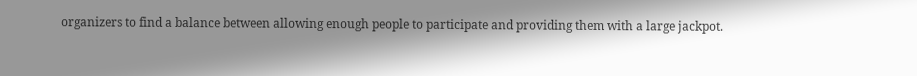organizers to find a balance between allowing enough people to participate and providing them with a large jackpot.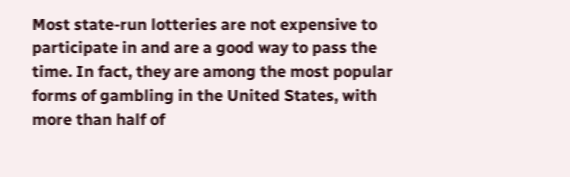Most state-run lotteries are not expensive to participate in and are a good way to pass the time. In fact, they are among the most popular forms of gambling in the United States, with more than half of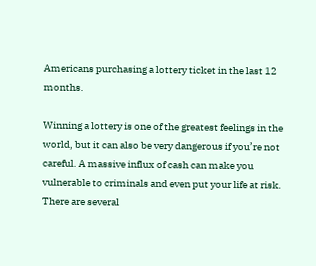Americans purchasing a lottery ticket in the last 12 months.

Winning a lottery is one of the greatest feelings in the world, but it can also be very dangerous if you’re not careful. A massive influx of cash can make you vulnerable to criminals and even put your life at risk. There are several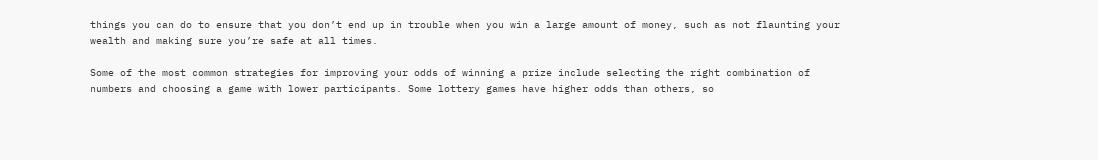things you can do to ensure that you don’t end up in trouble when you win a large amount of money, such as not flaunting your wealth and making sure you’re safe at all times.

Some of the most common strategies for improving your odds of winning a prize include selecting the right combination of numbers and choosing a game with lower participants. Some lottery games have higher odds than others, so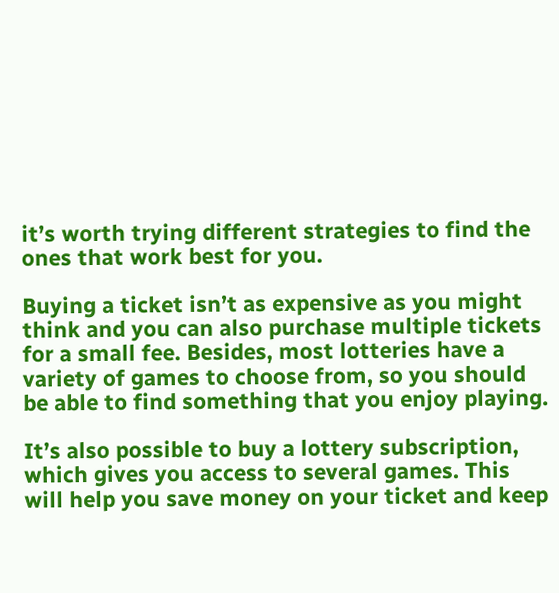it’s worth trying different strategies to find the ones that work best for you.

Buying a ticket isn’t as expensive as you might think and you can also purchase multiple tickets for a small fee. Besides, most lotteries have a variety of games to choose from, so you should be able to find something that you enjoy playing.

It’s also possible to buy a lottery subscription, which gives you access to several games. This will help you save money on your ticket and keep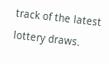track of the latest lottery draws.